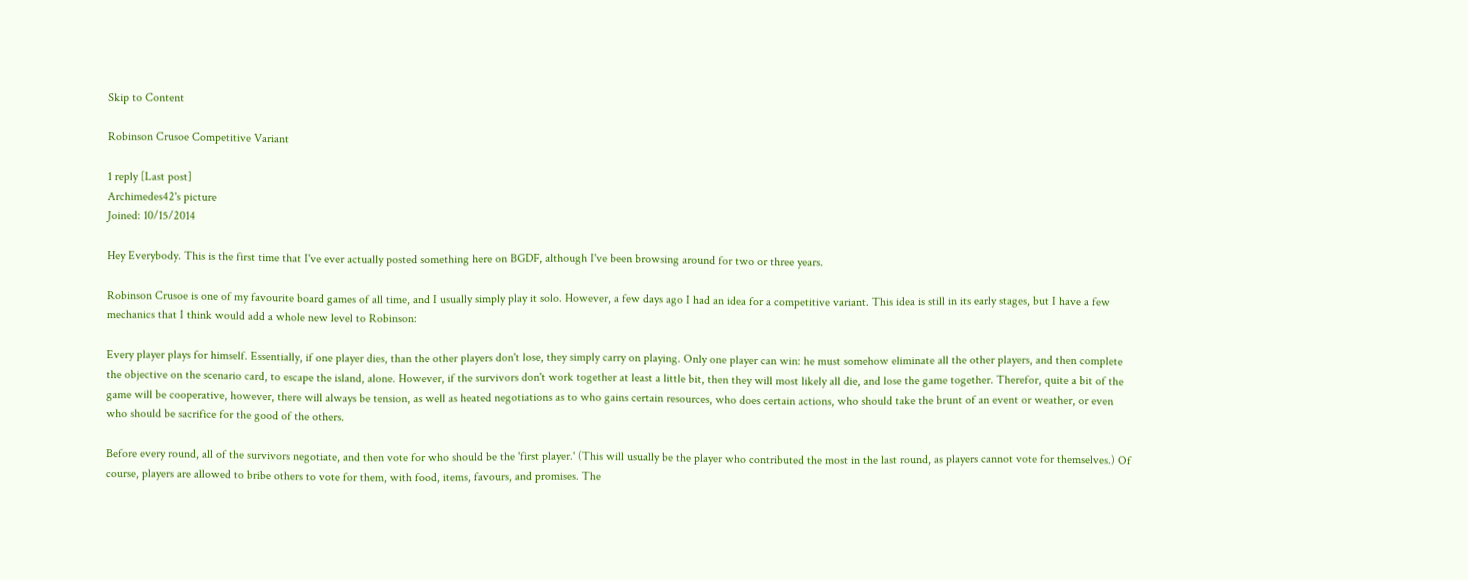Skip to Content

Robinson Crusoe Competitive Variant

1 reply [Last post]
Archimedes42's picture
Joined: 10/15/2014

Hey Everybody. This is the first time that I've ever actually posted something here on BGDF, although I've been browsing around for two or three years.

Robinson Crusoe is one of my favourite board games of all time, and I usually simply play it solo. However, a few days ago I had an idea for a competitive variant. This idea is still in its early stages, but I have a few mechanics that I think would add a whole new level to Robinson:

Every player plays for himself. Essentially, if one player dies, than the other players don't lose, they simply carry on playing. Only one player can win: he must somehow eliminate all the other players, and then complete the objective on the scenario card, to escape the island, alone. However, if the survivors don't work together at least a little bit, then they will most likely all die, and lose the game together. Therefor, quite a bit of the game will be cooperative, however, there will always be tension, as well as heated negotiations as to who gains certain resources, who does certain actions, who should take the brunt of an event or weather, or even who should be sacrifice for the good of the others.

Before every round, all of the survivors negotiate, and then vote for who should be the 'first player.' (This will usually be the player who contributed the most in the last round, as players cannot vote for themselves.) Of course, players are allowed to bribe others to vote for them, with food, items, favours, and promises. The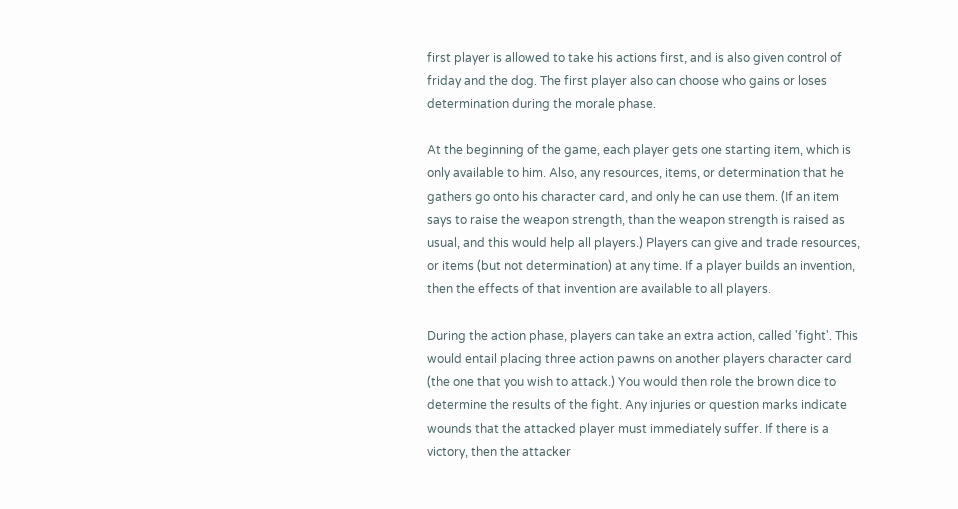first player is allowed to take his actions first, and is also given control of friday and the dog. The first player also can choose who gains or loses determination during the morale phase.

At the beginning of the game, each player gets one starting item, which is only available to him. Also, any resources, items, or determination that he gathers go onto his character card, and only he can use them. (If an item says to raise the weapon strength, than the weapon strength is raised as usual, and this would help all players.) Players can give and trade resources, or items (but not determination) at any time. If a player builds an invention, then the effects of that invention are available to all players.

During the action phase, players can take an extra action, called 'fight'. This would entail placing three action pawns on another players character card (the one that you wish to attack.) You would then role the brown dice to determine the results of the fight. Any injuries or question marks indicate wounds that the attacked player must immediately suffer. If there is a victory, then the attacker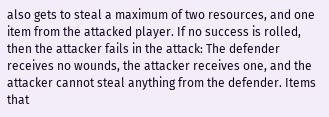also gets to steal a maximum of two resources, and one item from the attacked player. If no success is rolled, then the attacker fails in the attack: The defender receives no wounds, the attacker receives one, and the attacker cannot steal anything from the defender. Items that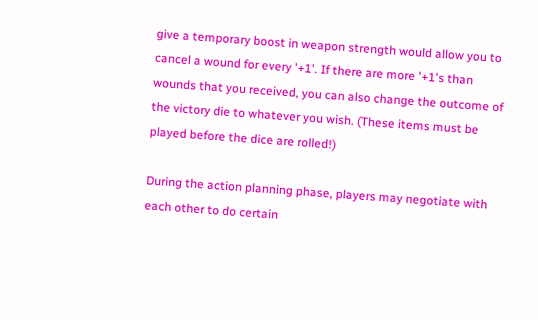give a temporary boost in weapon strength would allow you to cancel a wound for every '+1'. If there are more '+1's than wounds that you received, you can also change the outcome of the victory die to whatever you wish. (These items must be played before the dice are rolled!)

During the action planning phase, players may negotiate with each other to do certain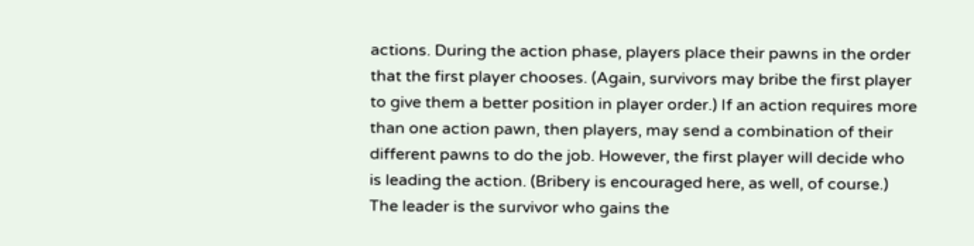actions. During the action phase, players place their pawns in the order that the first player chooses. (Again, survivors may bribe the first player to give them a better position in player order.) If an action requires more than one action pawn, then players, may send a combination of their different pawns to do the job. However, the first player will decide who is leading the action. (Bribery is encouraged here, as well, of course.) The leader is the survivor who gains the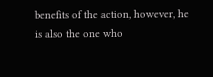benefits of the action, however, he is also the one who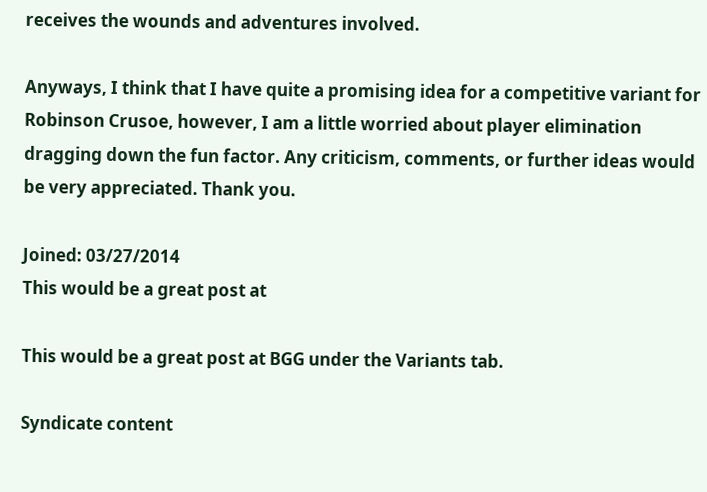receives the wounds and adventures involved.

Anyways, I think that I have quite a promising idea for a competitive variant for Robinson Crusoe, however, I am a little worried about player elimination dragging down the fun factor. Any criticism, comments, or further ideas would be very appreciated. Thank you.

Joined: 03/27/2014
This would be a great post at

This would be a great post at BGG under the Variants tab.

Syndicate content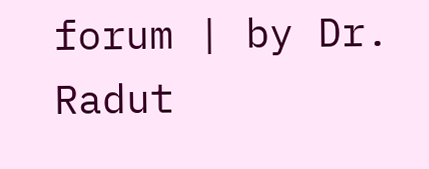forum | by Dr. Radut